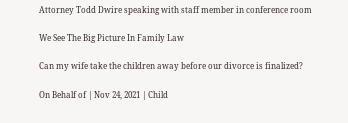Attorney Todd Dwire speaking with staff member in conference room

We See The Big Picture In Family Law

Can my wife take the children away before our divorce is finalized?

On Behalf of | Nov 24, 2021 | Child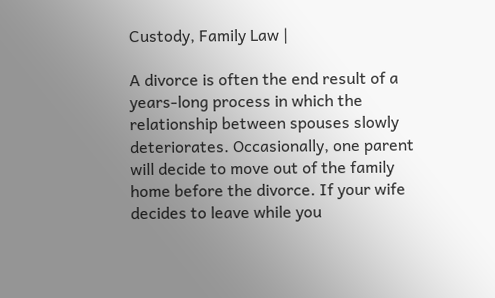Custody, Family Law |

A divorce is often the end result of a years-long process in which the relationship between spouses slowly deteriorates. Occasionally, one parent will decide to move out of the family home before the divorce. If your wife decides to leave while you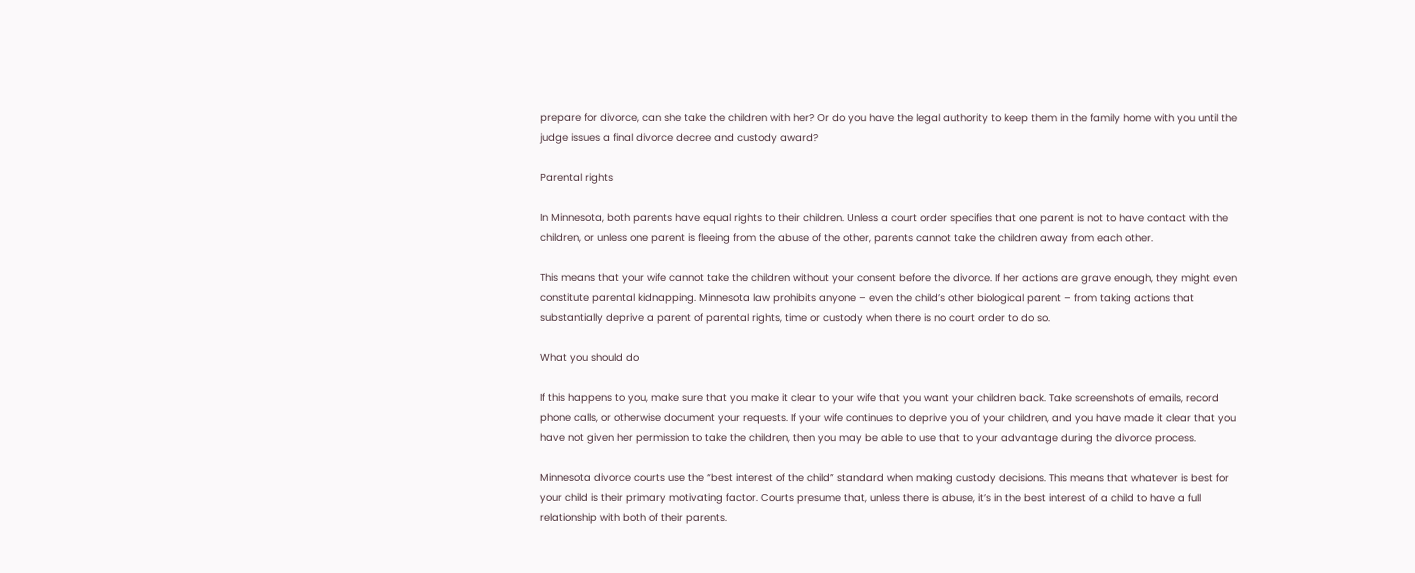prepare for divorce, can she take the children with her? Or do you have the legal authority to keep them in the family home with you until the judge issues a final divorce decree and custody award?

Parental rights

In Minnesota, both parents have equal rights to their children. Unless a court order specifies that one parent is not to have contact with the children, or unless one parent is fleeing from the abuse of the other, parents cannot take the children away from each other.

This means that your wife cannot take the children without your consent before the divorce. If her actions are grave enough, they might even constitute parental kidnapping. Minnesota law prohibits anyone – even the child’s other biological parent – from taking actions that substantially deprive a parent of parental rights, time or custody when there is no court order to do so.

What you should do

If this happens to you, make sure that you make it clear to your wife that you want your children back. Take screenshots of emails, record phone calls, or otherwise document your requests. If your wife continues to deprive you of your children, and you have made it clear that you have not given her permission to take the children, then you may be able to use that to your advantage during the divorce process.

Minnesota divorce courts use the “best interest of the child” standard when making custody decisions. This means that whatever is best for your child is their primary motivating factor. Courts presume that, unless there is abuse, it’s in the best interest of a child to have a full relationship with both of their parents.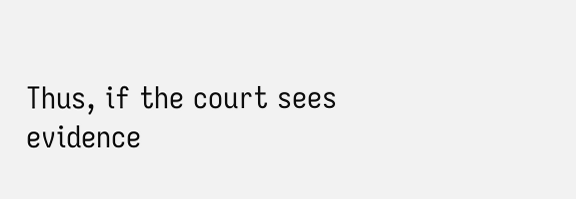Thus, if the court sees evidence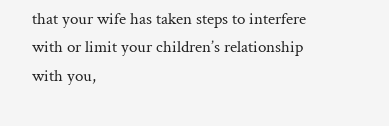that your wife has taken steps to interfere with or limit your children’s relationship with you,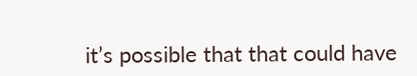it’s possible that that could have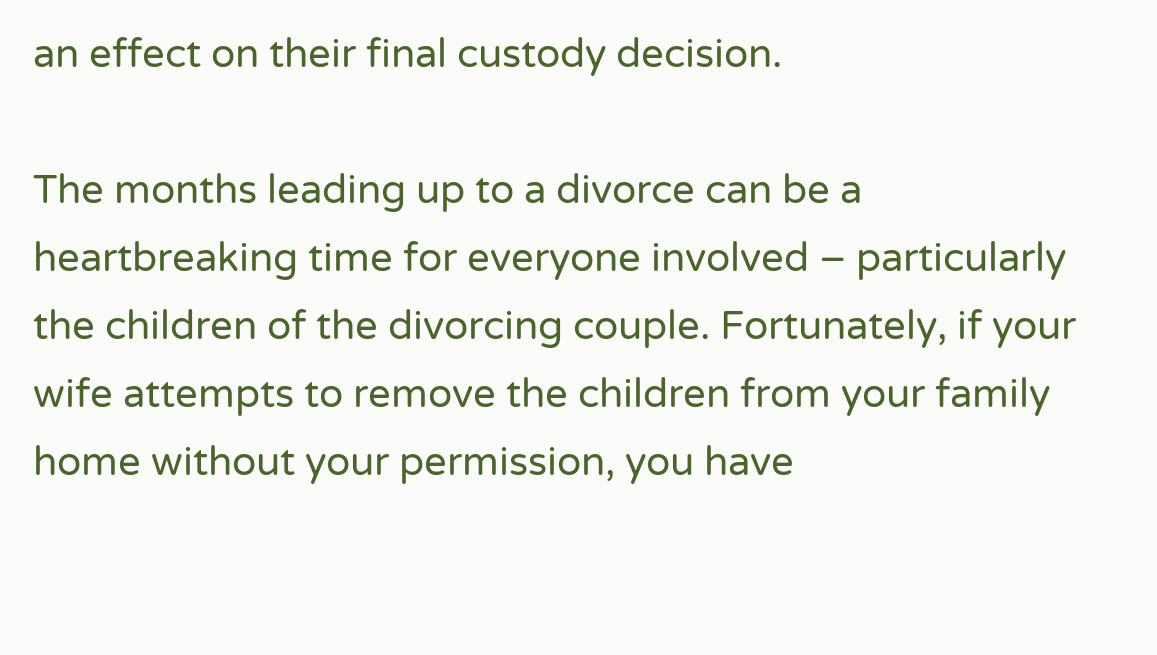an effect on their final custody decision.

The months leading up to a divorce can be a heartbreaking time for everyone involved – particularly the children of the divorcing couple. Fortunately, if your wife attempts to remove the children from your family home without your permission, you have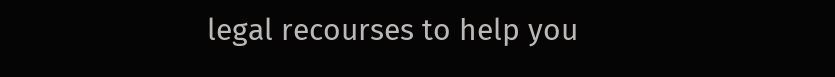legal recourses to help you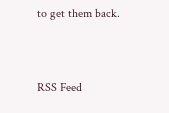to get them back.


RSS Feed